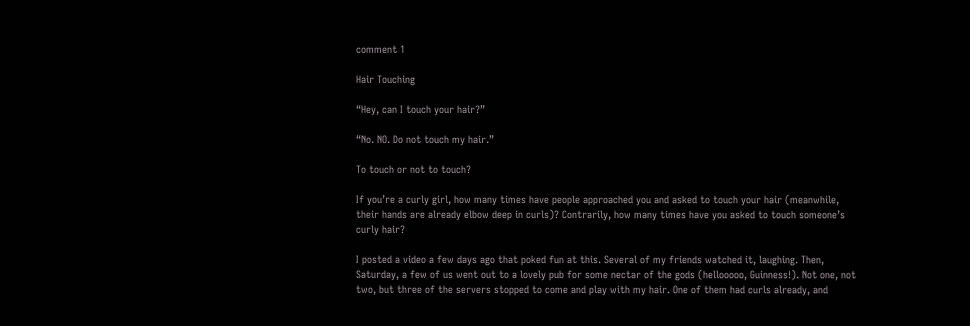comment 1

Hair Touching

“Hey, can I touch your hair?”

“No. NO. Do not touch my hair.”

To touch or not to touch?

If you’re a curly girl, how many times have people approached you and asked to touch your hair (meanwhile, their hands are already elbow deep in curls)? Contrarily, how many times have you asked to touch someone’s curly hair?

I posted a video a few days ago that poked fun at this. Several of my friends watched it, laughing. Then, Saturday, a few of us went out to a lovely pub for some nectar of the gods (hellooooo, Guinness!). Not one, not two, but three of the servers stopped to come and play with my hair. One of them had curls already, and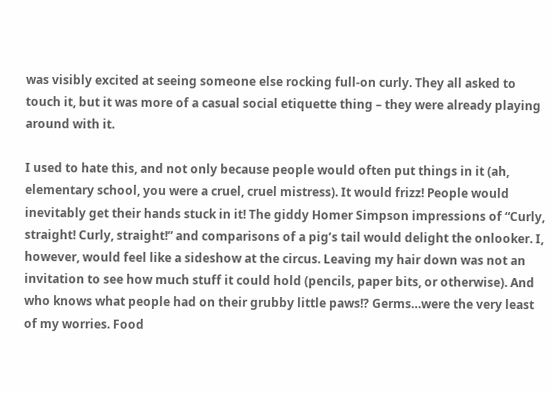was visibly excited at seeing someone else rocking full-on curly. They all asked to touch it, but it was more of a casual social etiquette thing – they were already playing around with it.

I used to hate this, and not only because people would often put things in it (ah, elementary school, you were a cruel, cruel mistress). It would frizz! People would inevitably get their hands stuck in it! The giddy Homer Simpson impressions of “Curly, straight! Curly, straight!” and comparisons of a pig’s tail would delight the onlooker. I, however, would feel like a sideshow at the circus. Leaving my hair down was not an invitation to see how much stuff it could hold (pencils, paper bits, or otherwise). And who knows what people had on their grubby little paws!? Germs…were the very least of my worries. Food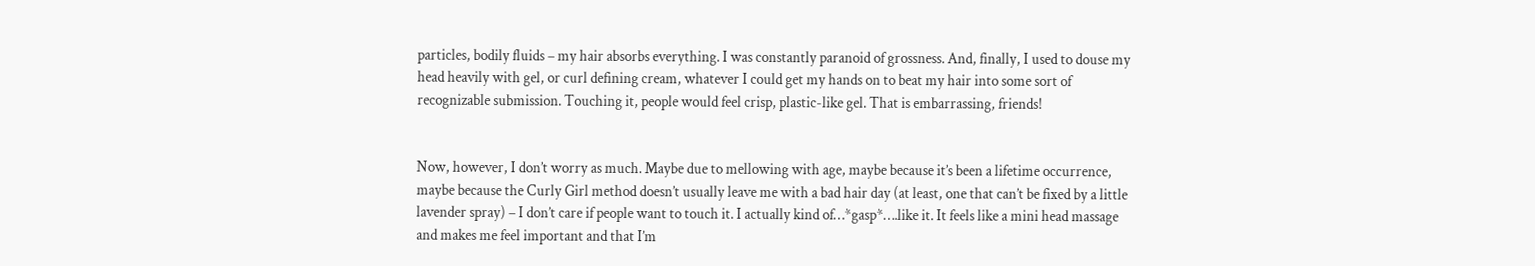particles, bodily fluids – my hair absorbs everything. I was constantly paranoid of grossness. And, finally, I used to douse my head heavily with gel, or curl defining cream, whatever I could get my hands on to beat my hair into some sort of recognizable submission. Touching it, people would feel crisp, plastic-like gel. That is embarrassing, friends!


Now, however, I don’t worry as much. Maybe due to mellowing with age, maybe because it’s been a lifetime occurrence, maybe because the Curly Girl method doesn’t usually leave me with a bad hair day (at least, one that can’t be fixed by a little lavender spray) – I don’t care if people want to touch it. I actually kind of…*gasp*….like it. It feels like a mini head massage and makes me feel important and that I’m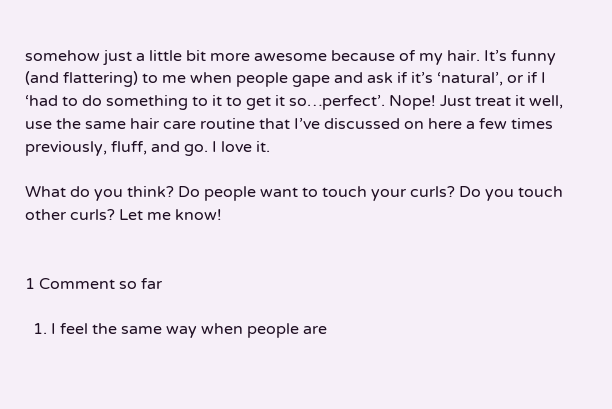somehow just a little bit more awesome because of my hair. It’s funny (and flattering) to me when people gape and ask if it’s ‘natural’, or if I ‘had to do something to it to get it so…perfect’. Nope! Just treat it well, use the same hair care routine that I’ve discussed on here a few times previously, fluff, and go. I love it.

What do you think? Do people want to touch your curls? Do you touch other curls? Let me know!


1 Comment so far

  1. I feel the same way when people are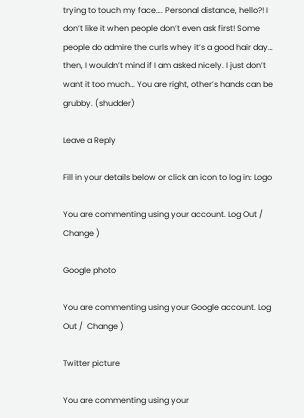trying to touch my face…. Personal distance, hello?! I don’t like it when people don’t even ask first! Some people do admire the curls whey it’s a good hair day… then, I wouldn’t mind if I am asked nicely. I just don’t want it too much… You are right, other’s hands can be grubby. (shudder)

Leave a Reply

Fill in your details below or click an icon to log in: Logo

You are commenting using your account. Log Out /  Change )

Google photo

You are commenting using your Google account. Log Out /  Change )

Twitter picture

You are commenting using your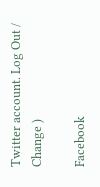Twitter account. Log Out /  Change )

Facebook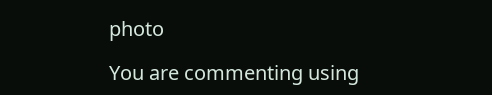photo

You are commenting using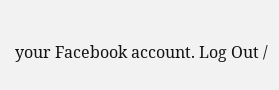your Facebook account. Log Out /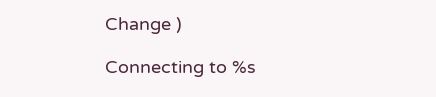Change )

Connecting to %s